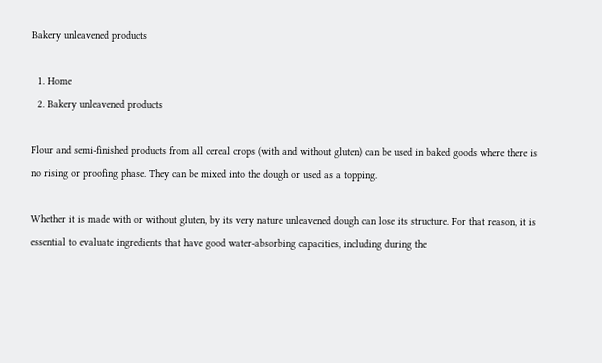Bakery unleavened products

  1. Home
  2. Bakery unleavened products

Flour and semi-finished products from all cereal crops (with and without gluten) can be used in baked goods where there is no rising or proofing phase. They can be mixed into the dough or used as a topping.

Whether it is made with or without gluten, by its very nature unleavened dough can lose its structure. For that reason, it is essential to evaluate ingredients that have good water-absorbing capacities, including during the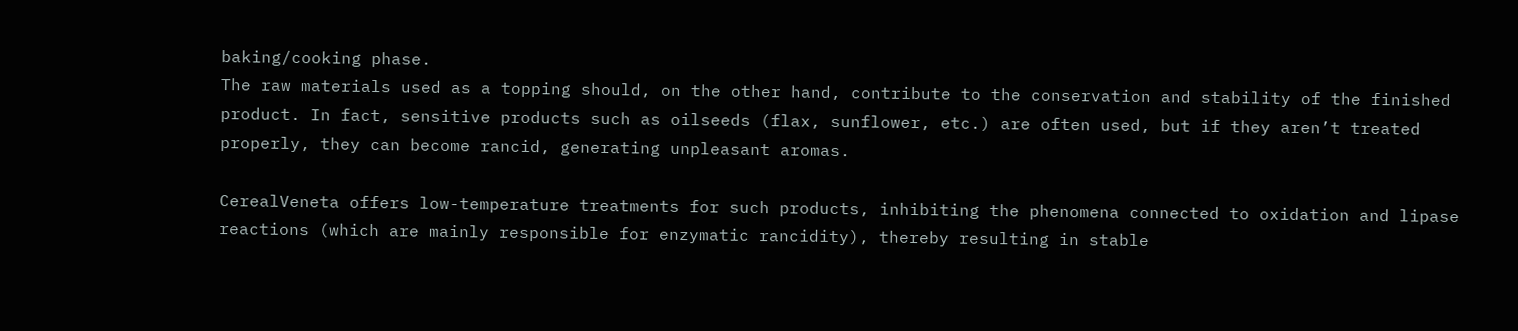baking/cooking phase.
The raw materials used as a topping should, on the other hand, contribute to the conservation and stability of the finished product. In fact, sensitive products such as oilseeds (flax, sunflower, etc.) are often used, but if they aren’t treated properly, they can become rancid, generating unpleasant aromas.

CerealVeneta offers low-temperature treatments for such products, inhibiting the phenomena connected to oxidation and lipase reactions (which are mainly responsible for enzymatic rancidity), thereby resulting in stable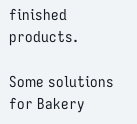finished products.

Some solutions for Bakery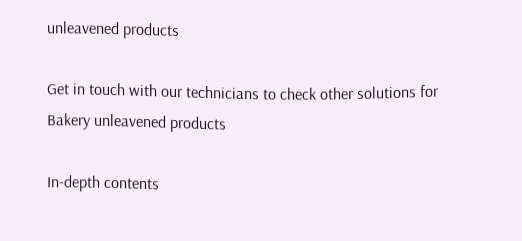unleavened products

Get in touch with our technicians to check other solutions for Bakery unleavened products

In-depth contents